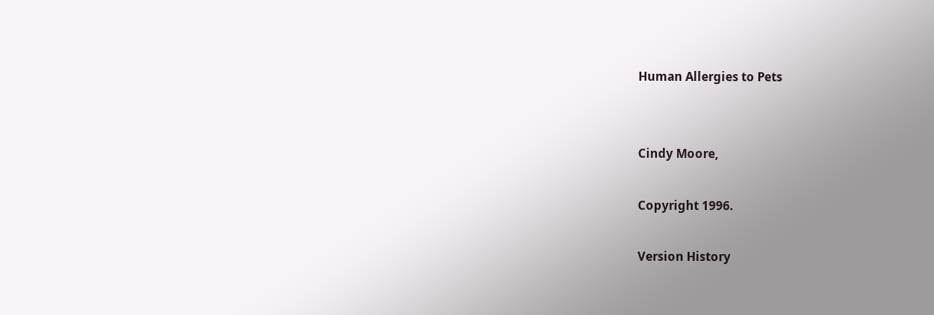Human Allergies to Pets


Cindy Moore,

Copyright 1996.

Version History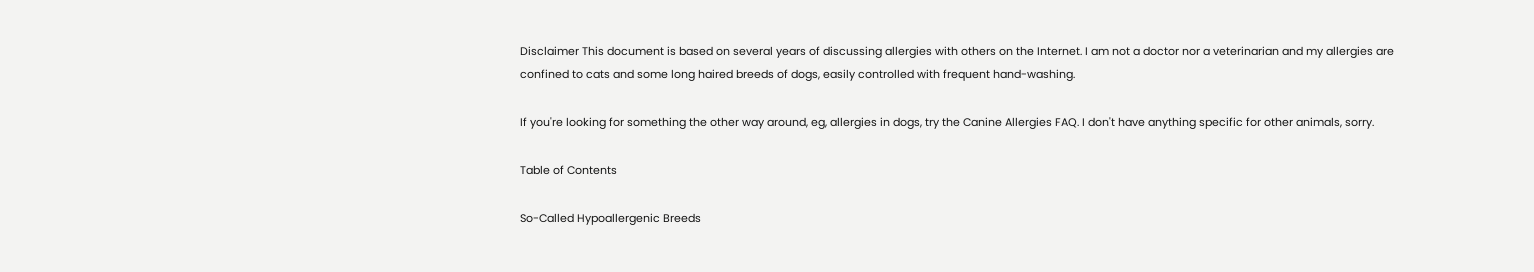Disclaimer This document is based on several years of discussing allergies with others on the Internet. I am not a doctor nor a veterinarian and my allergies are confined to cats and some long haired breeds of dogs, easily controlled with frequent hand-washing.

If you're looking for something the other way around, eg, allergies in dogs, try the Canine Allergies FAQ. I don't have anything specific for other animals, sorry.

Table of Contents

So-Called Hypoallergenic Breeds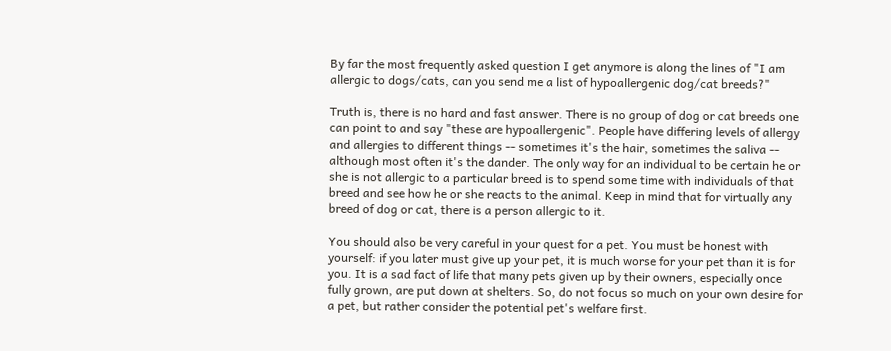By far the most frequently asked question I get anymore is along the lines of "I am allergic to dogs/cats, can you send me a list of hypoallergenic dog/cat breeds?"

Truth is, there is no hard and fast answer. There is no group of dog or cat breeds one can point to and say "these are hypoallergenic". People have differing levels of allergy and allergies to different things -- sometimes it's the hair, sometimes the saliva -- although most often it's the dander. The only way for an individual to be certain he or she is not allergic to a particular breed is to spend some time with individuals of that breed and see how he or she reacts to the animal. Keep in mind that for virtually any breed of dog or cat, there is a person allergic to it.

You should also be very careful in your quest for a pet. You must be honest with yourself: if you later must give up your pet, it is much worse for your pet than it is for you. It is a sad fact of life that many pets given up by their owners, especially once fully grown, are put down at shelters. So, do not focus so much on your own desire for a pet, but rather consider the potential pet's welfare first.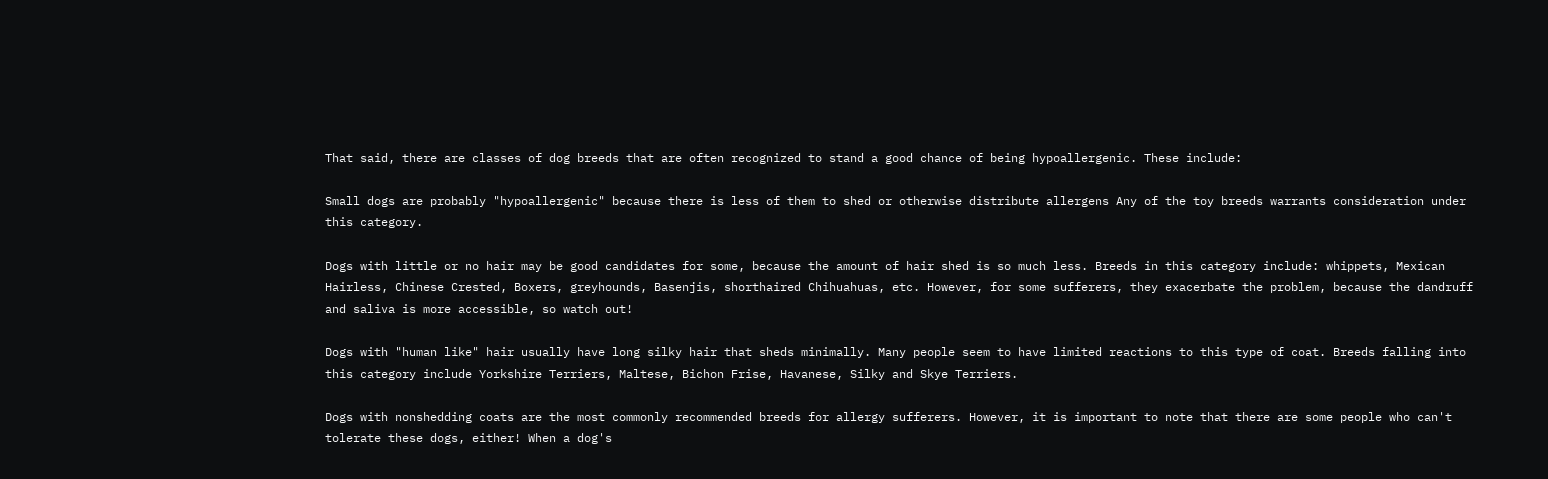That said, there are classes of dog breeds that are often recognized to stand a good chance of being hypoallergenic. These include:

Small dogs are probably "hypoallergenic" because there is less of them to shed or otherwise distribute allergens Any of the toy breeds warrants consideration under this category.

Dogs with little or no hair may be good candidates for some, because the amount of hair shed is so much less. Breeds in this category include: whippets, Mexican Hairless, Chinese Crested, Boxers, greyhounds, Basenjis, shorthaired Chihuahuas, etc. However, for some sufferers, they exacerbate the problem, because the dandruff and saliva is more accessible, so watch out!

Dogs with "human like" hair usually have long silky hair that sheds minimally. Many people seem to have limited reactions to this type of coat. Breeds falling into this category include Yorkshire Terriers, Maltese, Bichon Frise, Havanese, Silky and Skye Terriers.

Dogs with nonshedding coats are the most commonly recommended breeds for allergy sufferers. However, it is important to note that there are some people who can't tolerate these dogs, either! When a dog's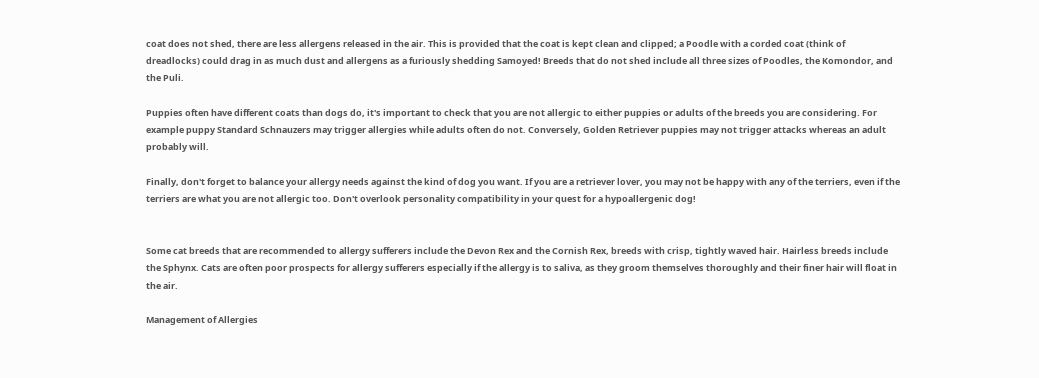coat does not shed, there are less allergens released in the air. This is provided that the coat is kept clean and clipped; a Poodle with a corded coat (think of dreadlocks) could drag in as much dust and allergens as a furiously shedding Samoyed! Breeds that do not shed include all three sizes of Poodles, the Komondor, and the Puli.

Puppies often have different coats than dogs do, it's important to check that you are not allergic to either puppies or adults of the breeds you are considering. For example puppy Standard Schnauzers may trigger allergies while adults often do not. Conversely, Golden Retriever puppies may not trigger attacks whereas an adult probably will.

Finally, don't forget to balance your allergy needs against the kind of dog you want. If you are a retriever lover, you may not be happy with any of the terriers, even if the terriers are what you are not allergic too. Don't overlook personality compatibility in your quest for a hypoallergenic dog!


Some cat breeds that are recommended to allergy sufferers include the Devon Rex and the Cornish Rex, breeds with crisp, tightly waved hair. Hairless breeds include the Sphynx. Cats are often poor prospects for allergy sufferers especially if the allergy is to saliva, as they groom themselves thoroughly and their finer hair will float in the air.

Management of Allergies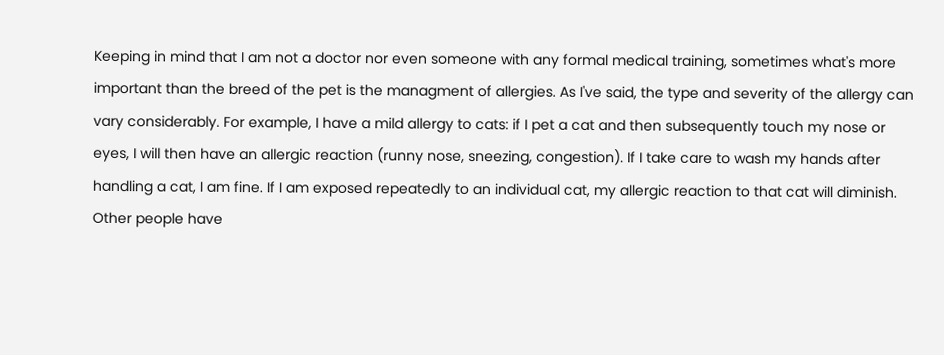Keeping in mind that I am not a doctor nor even someone with any formal medical training, sometimes what's more important than the breed of the pet is the managment of allergies. As I've said, the type and severity of the allergy can vary considerably. For example, I have a mild allergy to cats: if I pet a cat and then subsequently touch my nose or eyes, I will then have an allergic reaction (runny nose, sneezing, congestion). If I take care to wash my hands after handling a cat, I am fine. If I am exposed repeatedly to an individual cat, my allergic reaction to that cat will diminish. Other people have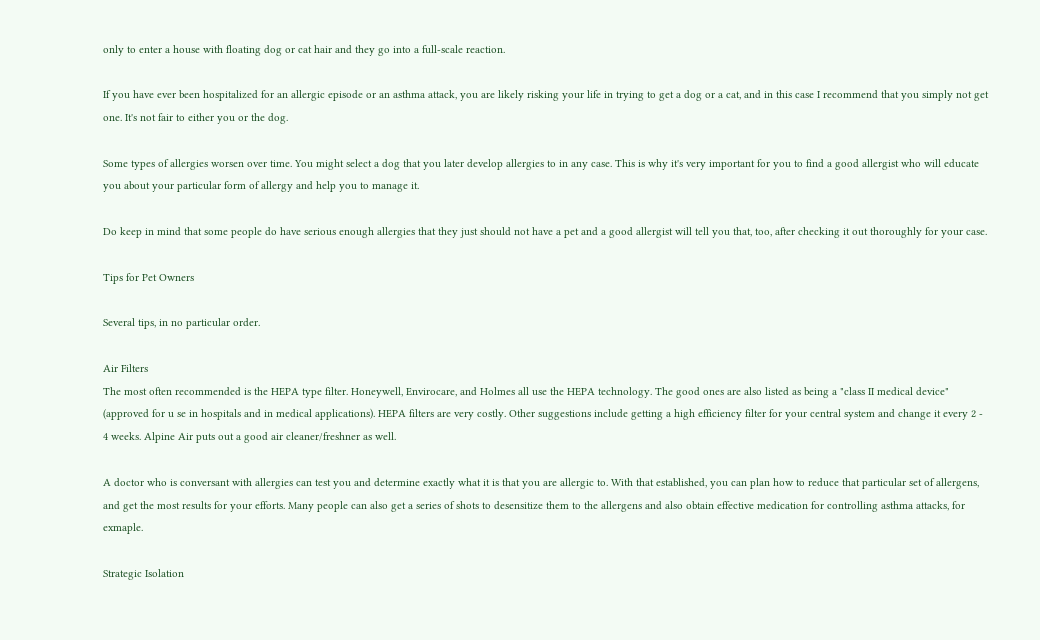only to enter a house with floating dog or cat hair and they go into a full-scale reaction.

If you have ever been hospitalized for an allergic episode or an asthma attack, you are likely risking your life in trying to get a dog or a cat, and in this case I recommend that you simply not get one. It's not fair to either you or the dog.

Some types of allergies worsen over time. You might select a dog that you later develop allergies to in any case. This is why it's very important for you to find a good allergist who will educate you about your particular form of allergy and help you to manage it.

Do keep in mind that some people do have serious enough allergies that they just should not have a pet and a good allergist will tell you that, too, after checking it out thoroughly for your case.

Tips for Pet Owners

Several tips, in no particular order.

Air Filters
The most often recommended is the HEPA type filter. Honeywell, Envirocare, and Holmes all use the HEPA technology. The good ones are also listed as being a "class II medical device" (approved for u se in hospitals and in medical applications). HEPA filters are very costly. Other suggestions include getting a high efficiency filter for your central system and change it every 2 - 4 weeks. Alpine Air puts out a good air cleaner/freshner as well.

A doctor who is conversant with allergies can test you and determine exactly what it is that you are allergic to. With that established, you can plan how to reduce that particular set of allergens, and get the most results for your efforts. Many people can also get a series of shots to desensitize them to the allergens and also obtain effective medication for controlling asthma attacks, for exmaple.

Strategic Isolation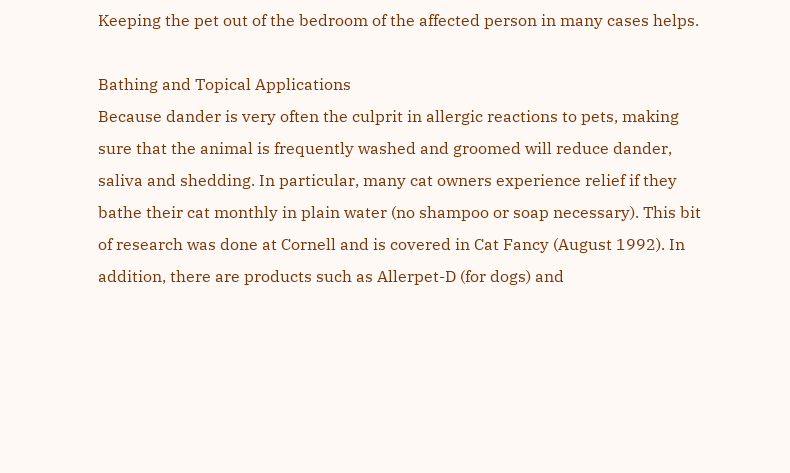Keeping the pet out of the bedroom of the affected person in many cases helps.

Bathing and Topical Applications
Because dander is very often the culprit in allergic reactions to pets, making sure that the animal is frequently washed and groomed will reduce dander, saliva and shedding. In particular, many cat owners experience relief if they bathe their cat monthly in plain water (no shampoo or soap necessary). This bit of research was done at Cornell and is covered in Cat Fancy (August 1992). In addition, there are products such as Allerpet-D (for dogs) and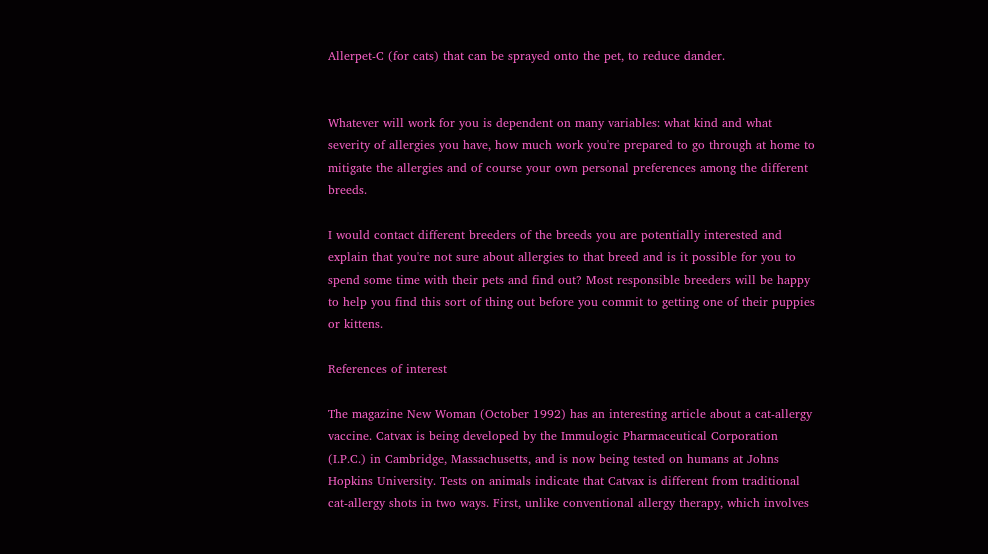Allerpet-C (for cats) that can be sprayed onto the pet, to reduce dander.


Whatever will work for you is dependent on many variables: what kind and what severity of allergies you have, how much work you're prepared to go through at home to mitigate the allergies and of course your own personal preferences among the different breeds.

I would contact different breeders of the breeds you are potentially interested and explain that you're not sure about allergies to that breed and is it possible for you to spend some time with their pets and find out? Most responsible breeders will be happy to help you find this sort of thing out before you commit to getting one of their puppies or kittens.

References of interest

The magazine New Woman (October 1992) has an interesting article about a cat-allergy vaccine. Catvax is being developed by the Immulogic Pharmaceutical Corporation (I.P.C.) in Cambridge, Massachusetts, and is now being tested on humans at Johns Hopkins University. Tests on animals indicate that Catvax is different from traditional cat-allergy shots in two ways. First, unlike conventional allergy therapy, which involves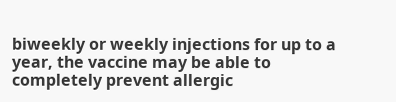biweekly or weekly injections for up to a year, the vaccine may be able to completely prevent allergic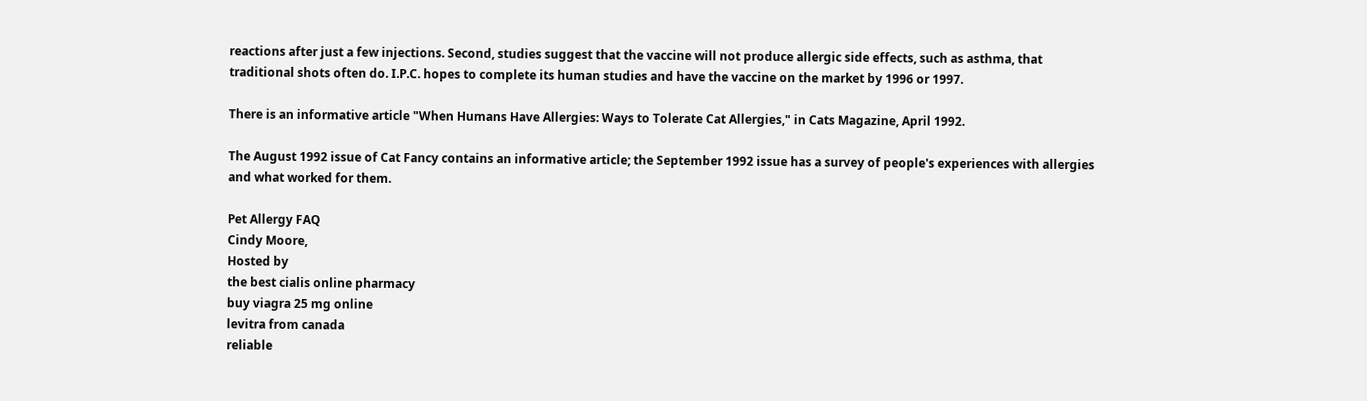reactions after just a few injections. Second, studies suggest that the vaccine will not produce allergic side effects, such as asthma, that traditional shots often do. I.P.C. hopes to complete its human studies and have the vaccine on the market by 1996 or 1997.

There is an informative article "When Humans Have Allergies: Ways to Tolerate Cat Allergies," in Cats Magazine, April 1992.

The August 1992 issue of Cat Fancy contains an informative article; the September 1992 issue has a survey of people's experiences with allergies and what worked for them.

Pet Allergy FAQ
Cindy Moore,
Hosted by
the best cialis online pharmacy
buy viagra 25 mg online
levitra from canada
reliable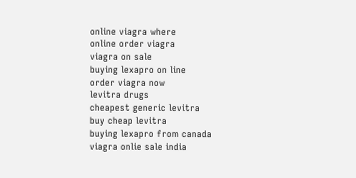online viagra where
online order viagra
viagra on sale
buying lexapro on line
order viagra now
levitra drugs
cheapest generic levitra
buy cheap levitra
buying lexapro from canada
viagra onlie sale india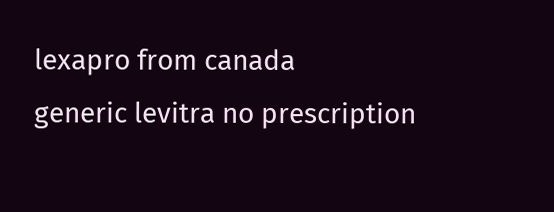lexapro from canada
generic levitra no prescription